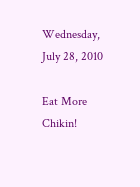Wednesday, July 28, 2010

Eat More Chikin!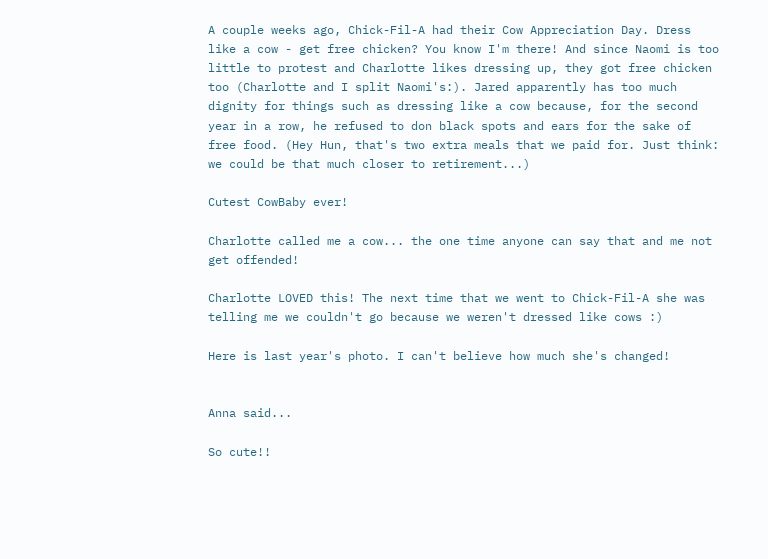A couple weeks ago, Chick-Fil-A had their Cow Appreciation Day. Dress like a cow - get free chicken? You know I'm there! And since Naomi is too little to protest and Charlotte likes dressing up, they got free chicken too (Charlotte and I split Naomi's:). Jared apparently has too much dignity for things such as dressing like a cow because, for the second year in a row, he refused to don black spots and ears for the sake of free food. (Hey Hun, that's two extra meals that we paid for. Just think: we could be that much closer to retirement...)

Cutest CowBaby ever!

Charlotte called me a cow... the one time anyone can say that and me not get offended!

Charlotte LOVED this! The next time that we went to Chick-Fil-A she was telling me we couldn't go because we weren't dressed like cows :)

Here is last year's photo. I can't believe how much she's changed!


Anna said...

So cute!!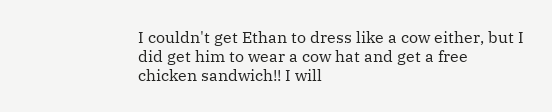I couldn't get Ethan to dress like a cow either, but I did get him to wear a cow hat and get a free chicken sandwich!! I will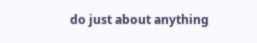do just about anything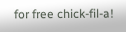for free chick-fil-a!